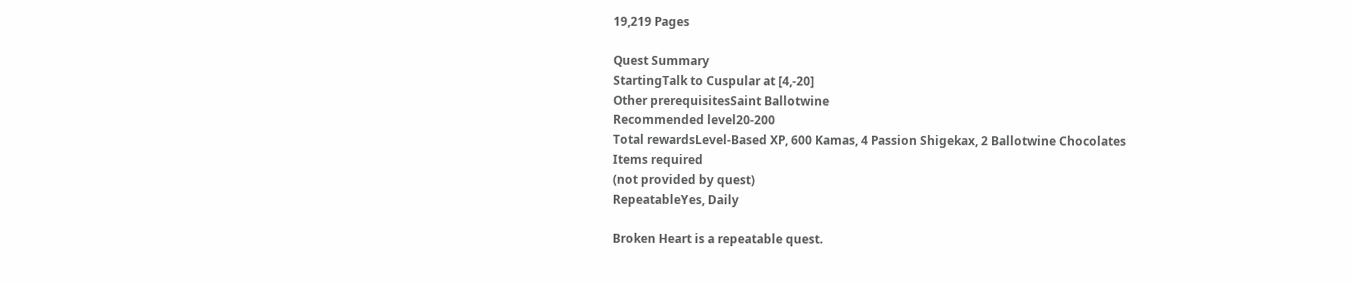19,219 Pages

Quest Summary
StartingTalk to Cuspular at [4,-20]
Other prerequisitesSaint Ballotwine
Recommended level20-200
Total rewardsLevel-Based XP, 600 Kamas, 4 Passion Shigekax, 2 Ballotwine Chocolates
Items required
(not provided by quest)
RepeatableYes, Daily

Broken Heart is a repeatable quest.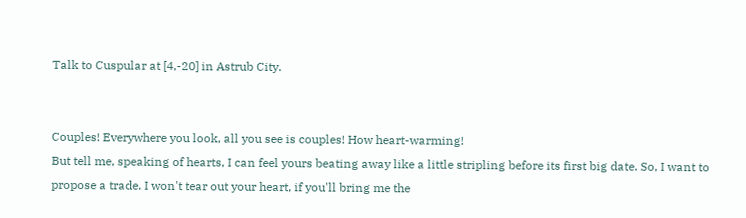Talk to Cuspular at [4,-20] in Astrub City.


Couples! Everywhere you look, all you see is couples! How heart-warming!
But tell me, speaking of hearts, I can feel yours beating away like a little stripling before its first big date. So, I want to propose a trade. I won't tear out your heart, if you'll bring me the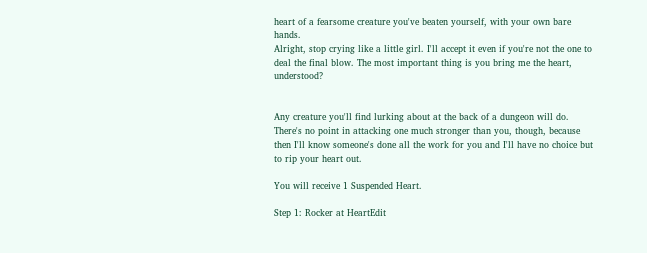heart of a fearsome creature you've beaten yourself, with your own bare hands.
Alright, stop crying like a little girl. I'll accept it even if you're not the one to deal the final blow. The most important thing is you bring me the heart, understood?


Any creature you'll find lurking about at the back of a dungeon will do. There's no point in attacking one much stronger than you, though, because then I'll know someone's done all the work for you and I'll have no choice but to rip your heart out.

You will receive 1 Suspended Heart.

Step 1: Rocker at HeartEdit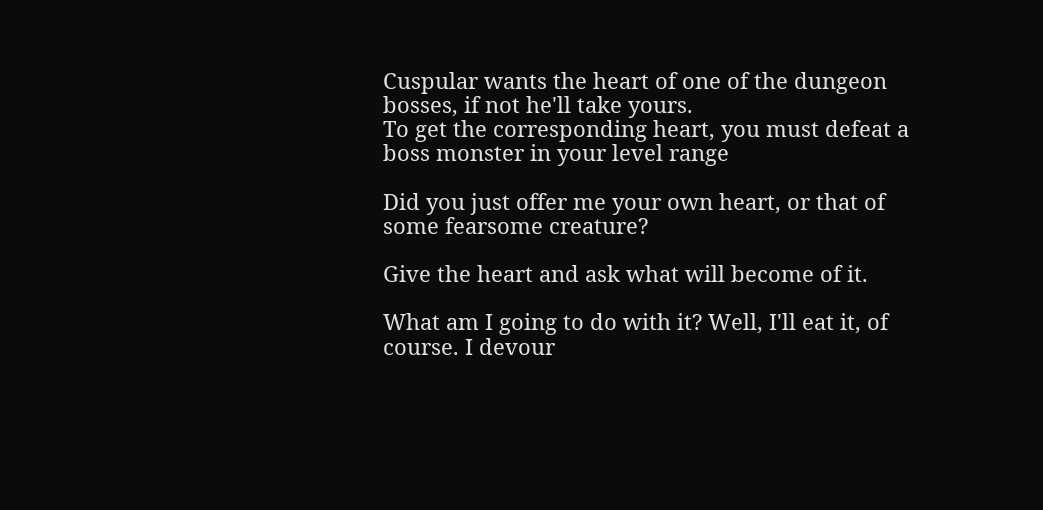Cuspular wants the heart of one of the dungeon bosses, if not he'll take yours.
To get the corresponding heart, you must defeat a boss monster in your level range

Did you just offer me your own heart, or that of some fearsome creature?

Give the heart and ask what will become of it.

What am I going to do with it? Well, I'll eat it, of course. I devour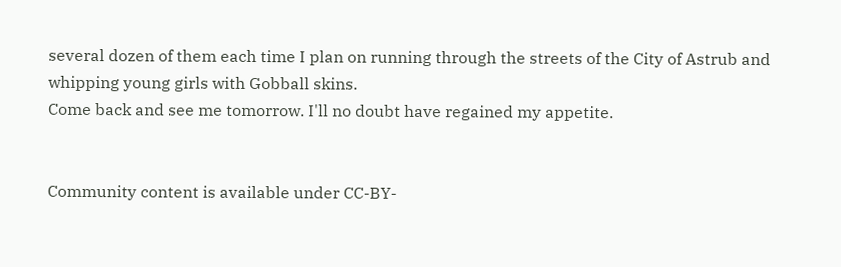several dozen of them each time I plan on running through the streets of the City of Astrub and whipping young girls with Gobball skins.
Come back and see me tomorrow. I'll no doubt have regained my appetite.


Community content is available under CC-BY-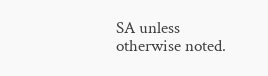SA unless otherwise noted.